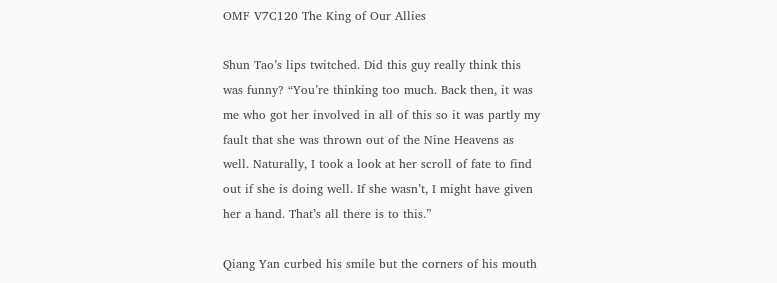OMF V7C120 The King of Our Allies

Shun Tao’s lips twitched. Did this guy really think this was funny? “You’re thinking too much. Back then, it was me who got her involved in all of this so it was partly my fault that she was thrown out of the Nine Heavens as well. Naturally, I took a look at her scroll of fate to find out if she is doing well. If she wasn’t, I might have given her a hand. That’s all there is to this.”

Qiang Yan curbed his smile but the corners of his mouth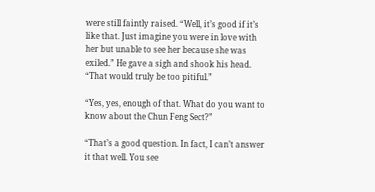were still faintly raised. “Well, it’s good if it’s like that. Just imagine you were in love with her but unable to see her because she was exiled.” He gave a sigh and shook his head. “That would truly be too pitiful.”

“Yes, yes, enough of that. What do you want to know about the Chun Feng Sect?”

“That’s a good question. In fact, I can’t answer it that well. You see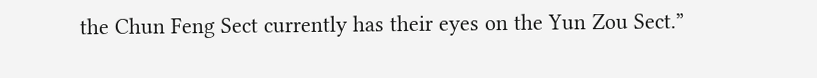the Chun Feng Sect currently has their eyes on the Yun Zou Sect.”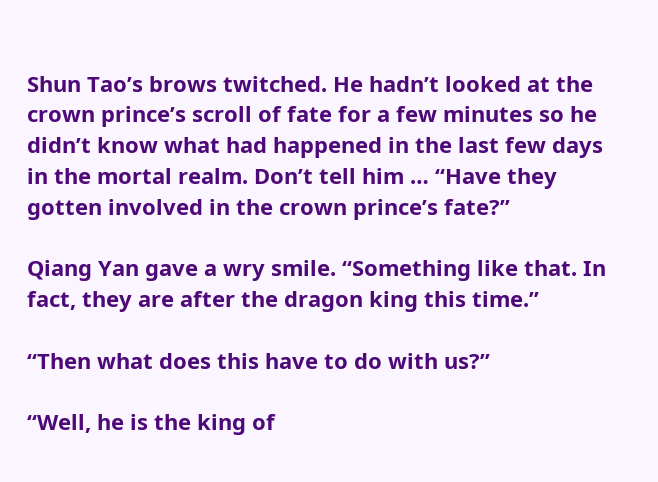Shun Tao’s brows twitched. He hadn’t looked at the crown prince’s scroll of fate for a few minutes so he didn’t know what had happened in the last few days in the mortal realm. Don’t tell him … “Have they gotten involved in the crown prince’s fate?”

Qiang Yan gave a wry smile. “Something like that. In fact, they are after the dragon king this time.”

“Then what does this have to do with us?”

“Well, he is the king of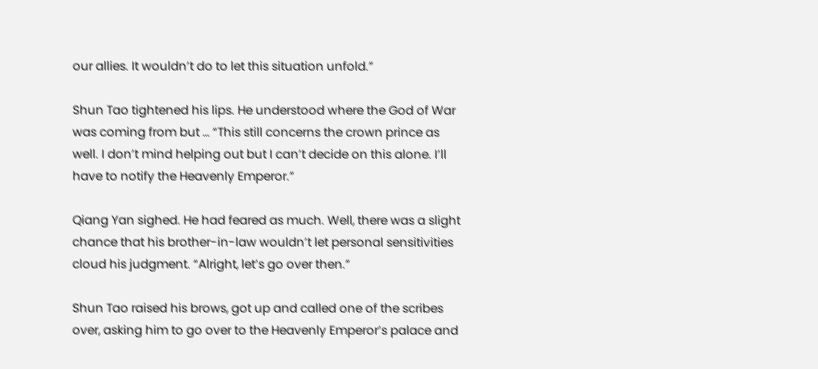our allies. It wouldn’t do to let this situation unfold.”

Shun Tao tightened his lips. He understood where the God of War was coming from but … “This still concerns the crown prince as well. I don’t mind helping out but I can’t decide on this alone. I’ll have to notify the Heavenly Emperor.”

Qiang Yan sighed. He had feared as much. Well, there was a slight chance that his brother-in-law wouldn’t let personal sensitivities cloud his judgment. “Alright, let’s go over then.”

Shun Tao raised his brows, got up and called one of the scribes over, asking him to go over to the Heavenly Emperor’s palace and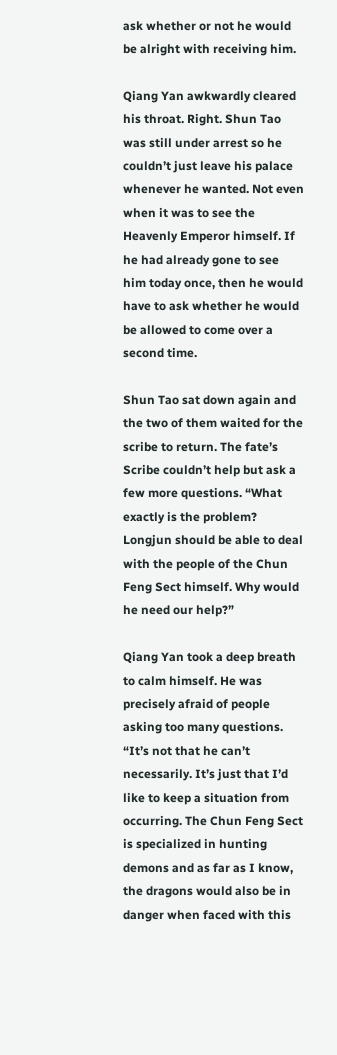ask whether or not he would be alright with receiving him.

Qiang Yan awkwardly cleared his throat. Right. Shun Tao was still under arrest so he couldn’t just leave his palace whenever he wanted. Not even when it was to see the Heavenly Emperor himself. If he had already gone to see him today once, then he would have to ask whether he would be allowed to come over a second time.

Shun Tao sat down again and the two of them waited for the scribe to return. The fate’s Scribe couldn’t help but ask a few more questions. “What exactly is the problem? Longjun should be able to deal with the people of the Chun Feng Sect himself. Why would he need our help?”

Qiang Yan took a deep breath to calm himself. He was precisely afraid of people asking too many questions. “It’s not that he can’t necessarily. It’s just that I’d like to keep a situation from occurring. The Chun Feng Sect is specialized in hunting demons and as far as I know, the dragons would also be in danger when faced with this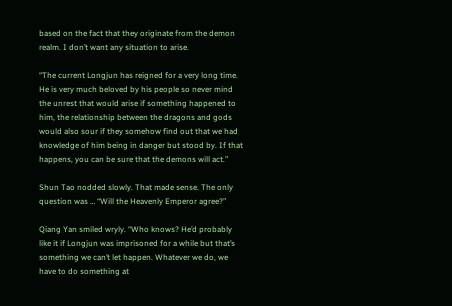based on the fact that they originate from the demon realm. I don’t want any situation to arise.

“The current Longjun has reigned for a very long time. He is very much beloved by his people so never mind the unrest that would arise if something happened to him, the relationship between the dragons and gods would also sour if they somehow find out that we had knowledge of him being in danger but stood by. If that happens, you can be sure that the demons will act.”

Shun Tao nodded slowly. That made sense. The only question was … “Will the Heavenly Emperor agree?”

Qiang Yan smiled wryly. “Who knows? He’d probably like it if Longjun was imprisoned for a while but that’s something we can’t let happen. Whatever we do, we have to do something at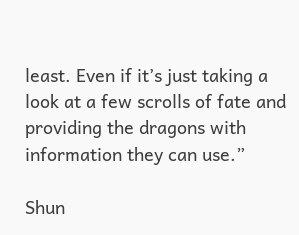least. Even if it’s just taking a look at a few scrolls of fate and providing the dragons with information they can use.”

Shun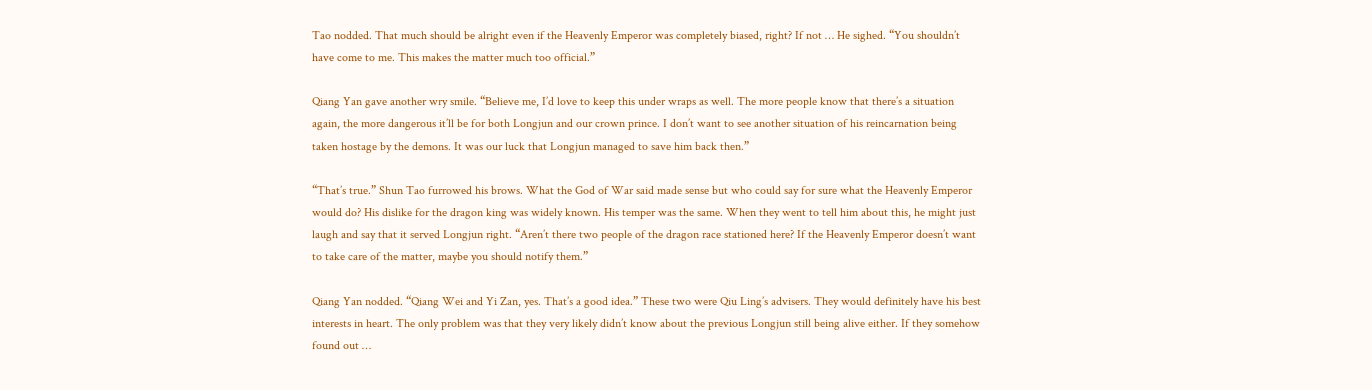Tao nodded. That much should be alright even if the Heavenly Emperor was completely biased, right? If not … He sighed. “You shouldn’t have come to me. This makes the matter much too official.”

Qiang Yan gave another wry smile. “Believe me, I’d love to keep this under wraps as well. The more people know that there’s a situation again, the more dangerous it’ll be for both Longjun and our crown prince. I don’t want to see another situation of his reincarnation being taken hostage by the demons. It was our luck that Longjun managed to save him back then.”

“That’s true.” Shun Tao furrowed his brows. What the God of War said made sense but who could say for sure what the Heavenly Emperor would do? His dislike for the dragon king was widely known. His temper was the same. When they went to tell him about this, he might just laugh and say that it served Longjun right. “Aren’t there two people of the dragon race stationed here? If the Heavenly Emperor doesn’t want to take care of the matter, maybe you should notify them.”

Qiang Yan nodded. “Qiang Wei and Yi Zan, yes. That’s a good idea.” These two were Qiu Ling’s advisers. They would definitely have his best interests in heart. The only problem was that they very likely didn’t know about the previous Longjun still being alive either. If they somehow found out …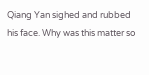Qiang Yan sighed and rubbed his face. Why was this matter so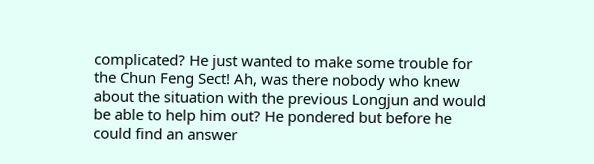complicated? He just wanted to make some trouble for the Chun Feng Sect! Ah, was there nobody who knew about the situation with the previous Longjun and would be able to help him out? He pondered but before he could find an answer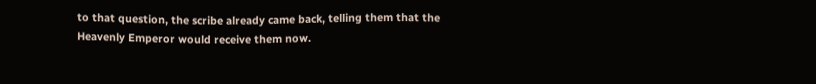to that question, the scribe already came back, telling them that the Heavenly Emperor would receive them now.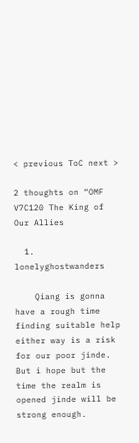< previous ToC next >

2 thoughts on “OMF V7C120 The King of Our Allies

  1. lonelyghostwanders

    Qiang is gonna have a rough time finding suitable help either way is a risk for our poor jinde. But i hope but the time the realm is opened jinde will be strong enough.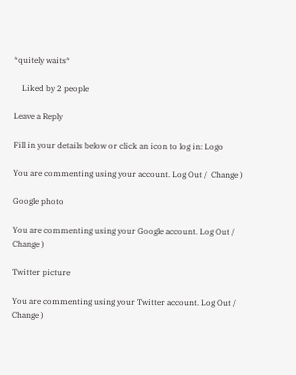*quitely waits*

    Liked by 2 people

Leave a Reply

Fill in your details below or click an icon to log in: Logo

You are commenting using your account. Log Out /  Change )

Google photo

You are commenting using your Google account. Log Out /  Change )

Twitter picture

You are commenting using your Twitter account. Log Out /  Change )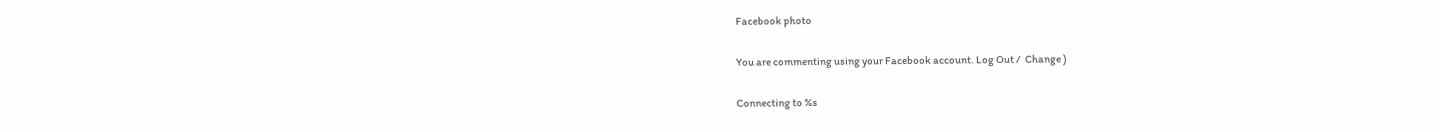Facebook photo

You are commenting using your Facebook account. Log Out /  Change )

Connecting to %s